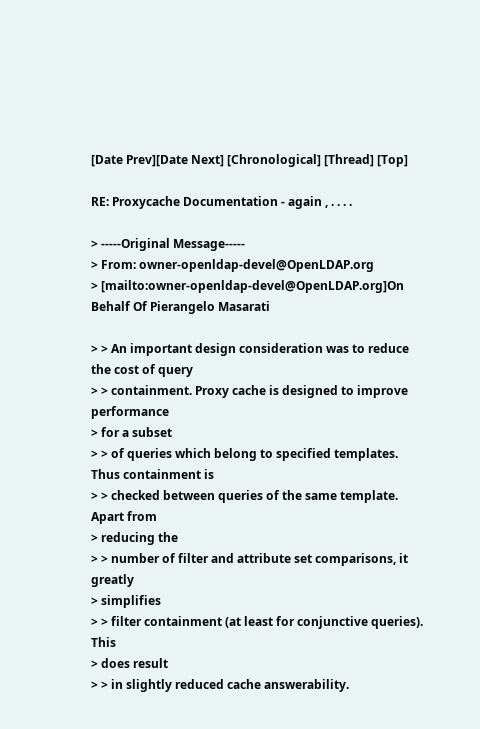[Date Prev][Date Next] [Chronological] [Thread] [Top]

RE: Proxycache Documentation - again , . . . .

> -----Original Message-----
> From: owner-openldap-devel@OpenLDAP.org
> [mailto:owner-openldap-devel@OpenLDAP.org]On Behalf Of Pierangelo Masarati

> > An important design consideration was to reduce the cost of query
> > containment. Proxy cache is designed to improve performance
> for a subset
> > of queries which belong to specified templates. Thus containment is
> > checked between queries of the same template. Apart from
> reducing the
> > number of filter and attribute set comparisons, it greatly
> simplifies
> > filter containment (at least for conjunctive queries). This
> does result
> > in slightly reduced cache answerability.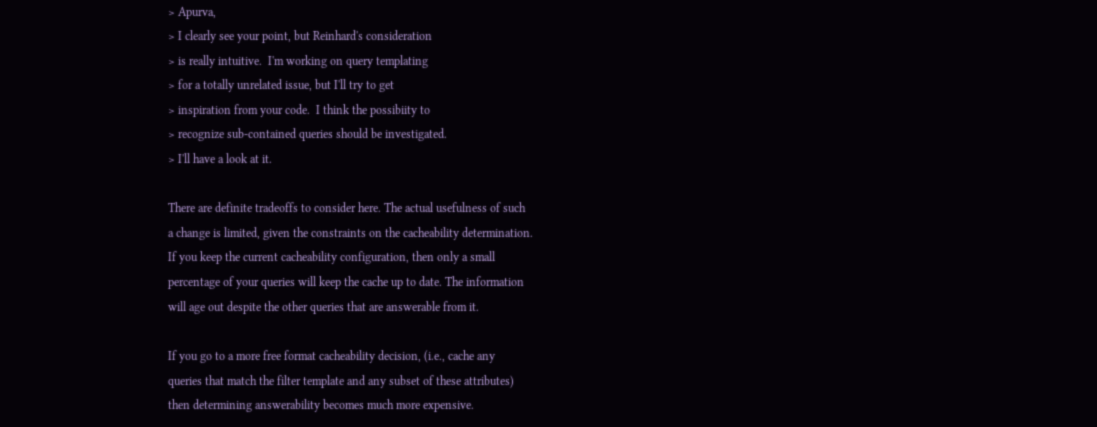> Apurva,
> I clearly see your point, but Reinhard's consideration
> is really intuitive.  I'm working on query templating
> for a totally unrelated issue, but I'll try to get
> inspiration from your code.  I think the possibiity to
> recognize sub-contained queries should be investigated.
> I'll have a look at it.

There are definite tradeoffs to consider here. The actual usefulness of such
a change is limited, given the constraints on the cacheability determination.
If you keep the current cacheability configuration, then only a small
percentage of your queries will keep the cache up to date. The information
will age out despite the other queries that are answerable from it.

If you go to a more free format cacheability decision, (i.e., cache any
queries that match the filter template and any subset of these attributes)
then determining answerability becomes much more expensive.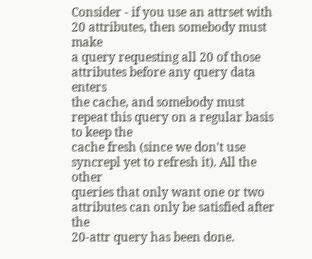Consider - if you use an attrset with 20 attributes, then somebody must make
a query requesting all 20 of those attributes before any query data enters
the cache, and somebody must repeat this query on a regular basis to keep the
cache fresh (since we don't use syncrepl yet to refresh it). All the other
queries that only want one or two attributes can only be satisfied after the
20-attr query has been done.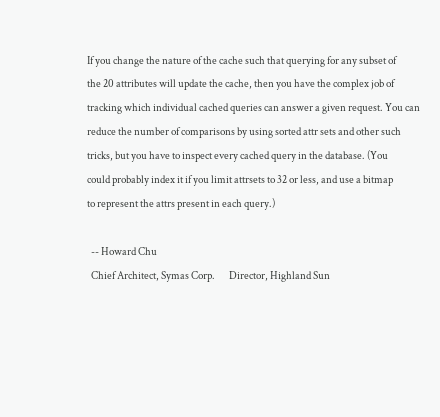If you change the nature of the cache such that querying for any subset of
the 20 attributes will update the cache, then you have the complex job of
tracking which individual cached queries can answer a given request. You can
reduce the number of comparisons by using sorted attr sets and other such
tricks, but you have to inspect every cached query in the database. (You
could probably index it if you limit attrsets to 32 or less, and use a bitmap
to represent the attrs present in each query.)

  -- Howard Chu
  Chief Architect, Symas Corp.       Director, Highland Sun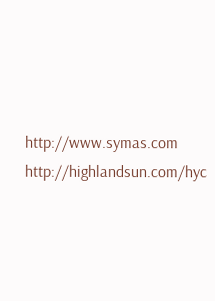http://www.symas.com               http://highlandsun.com/hyc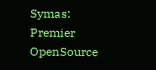Symas: Premier OpenSource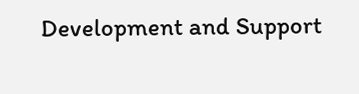Development and Support